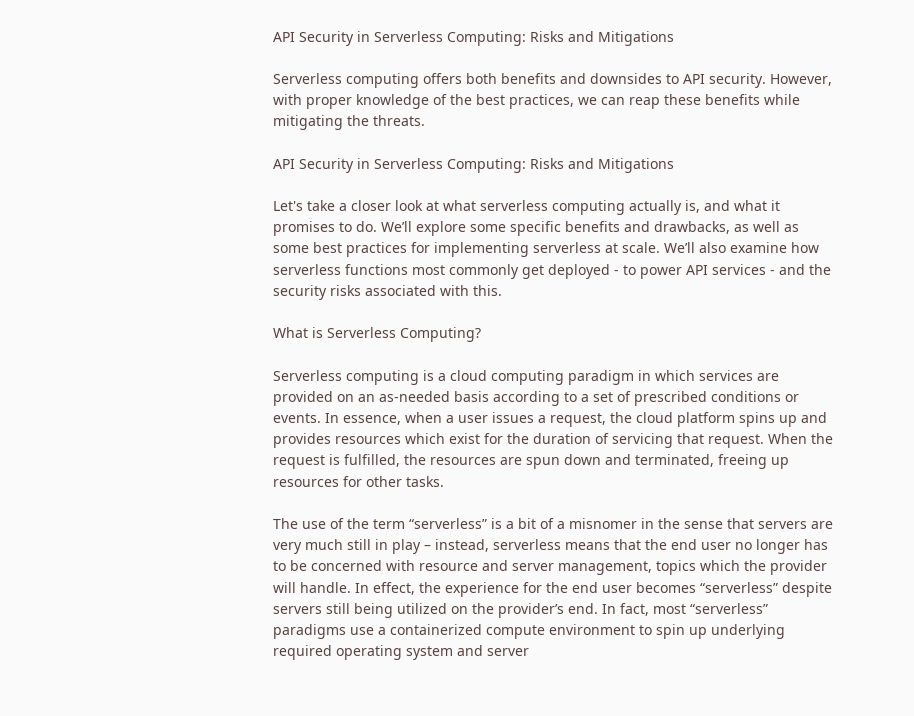API Security in Serverless Computing: Risks and Mitigations

Serverless computing offers both benefits and downsides to API security. However, with proper knowledge of the best practices, we can reap these benefits while mitigating the threats.

API Security in Serverless Computing: Risks and Mitigations

Let's take a closer look at what serverless computing actually is, and what it promises to do. We’ll explore some specific benefits and drawbacks, as well as some best practices for implementing serverless at scale. We’ll also examine how serverless functions most commonly get deployed - to power API services - and the security risks associated with this.

What is Serverless Computing?

Serverless computing is a cloud computing paradigm in which services are provided on an as-needed basis according to a set of prescribed conditions or events. In essence, when a user issues a request, the cloud platform spins up and provides resources which exist for the duration of servicing that request. When the request is fulfilled, the resources are spun down and terminated, freeing up resources for other tasks.

The use of the term “serverless” is a bit of a misnomer in the sense that servers are very much still in play – instead, serverless means that the end user no longer has to be concerned with resource and server management, topics which the provider will handle. In effect, the experience for the end user becomes “serverless” despite servers still being utilized on the provider’s end. In fact, most “serverless” paradigms use a containerized compute environment to spin up underlying required operating system and server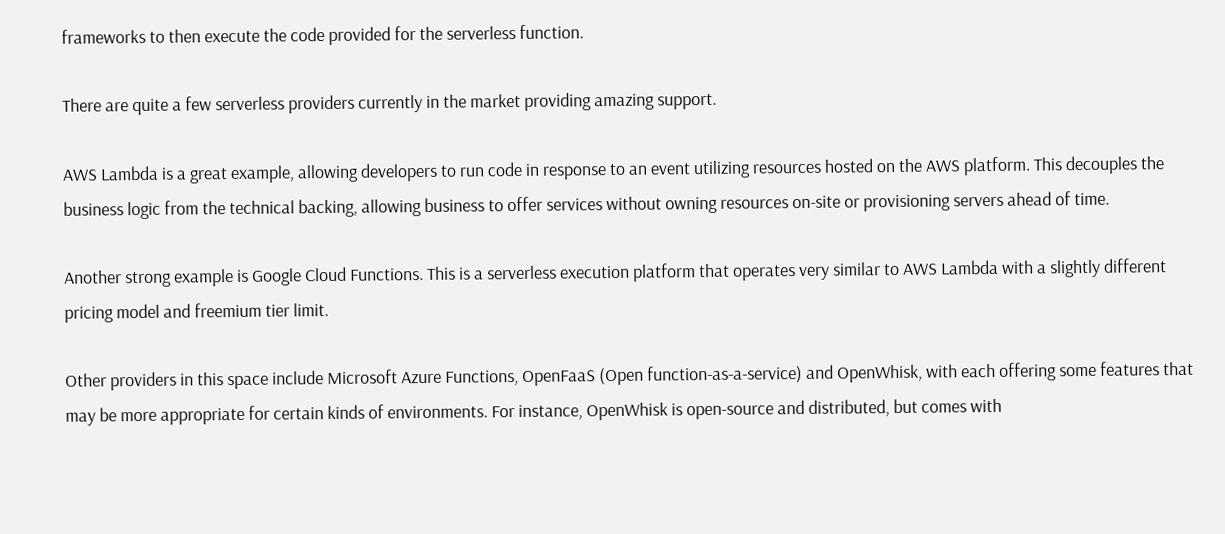frameworks to then execute the code provided for the serverless function.

There are quite a few serverless providers currently in the market providing amazing support.

AWS Lambda is a great example, allowing developers to run code in response to an event utilizing resources hosted on the AWS platform. This decouples the business logic from the technical backing, allowing business to offer services without owning resources on-site or provisioning servers ahead of time.

Another strong example is Google Cloud Functions. This is a serverless execution platform that operates very similar to AWS Lambda with a slightly different pricing model and freemium tier limit.

Other providers in this space include Microsoft Azure Functions, OpenFaaS (Open function-as-a-service) and OpenWhisk, with each offering some features that may be more appropriate for certain kinds of environments. For instance, OpenWhisk is open-source and distributed, but comes with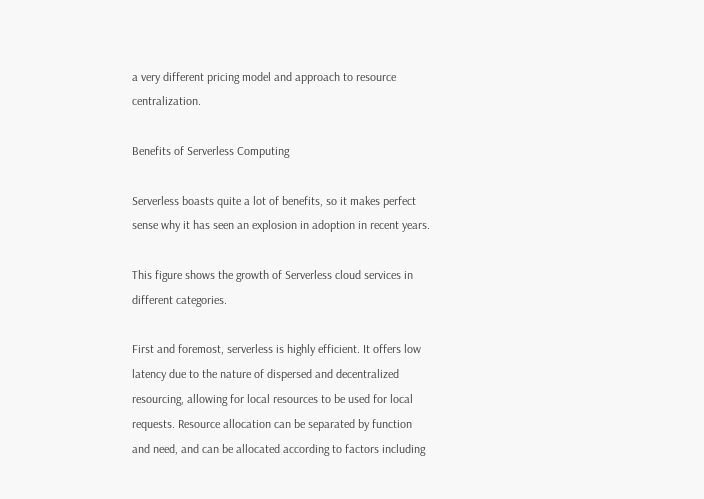a very different pricing model and approach to resource centralization.

Benefits of Serverless Computing

Serverless boasts quite a lot of benefits, so it makes perfect sense why it has seen an explosion in adoption in recent years.

This figure shows the growth of Serverless cloud services in different categories.

First and foremost, serverless is highly efficient. It offers low latency due to the nature of dispersed and decentralized resourcing, allowing for local resources to be used for local requests. Resource allocation can be separated by function and need, and can be allocated according to factors including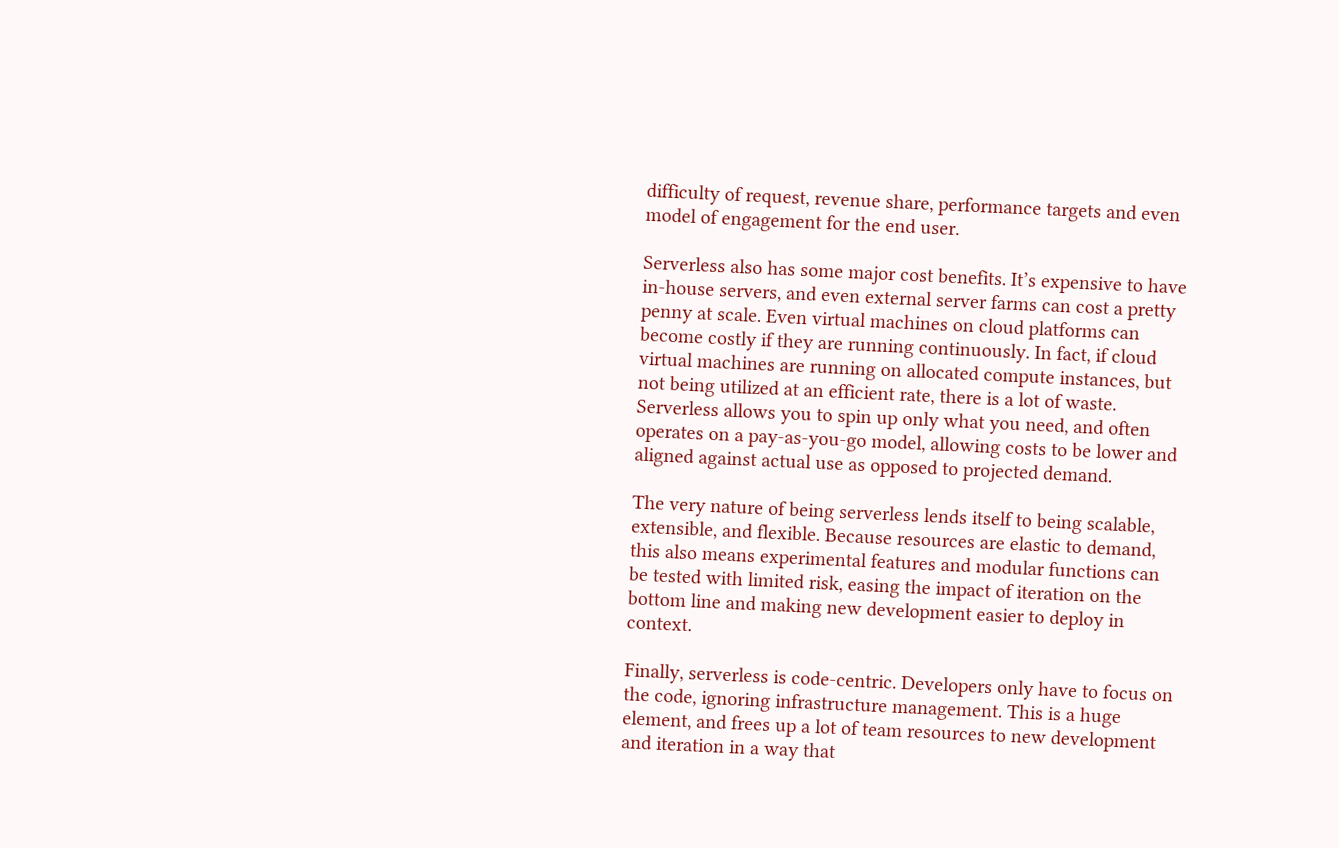difficulty of request, revenue share, performance targets and even model of engagement for the end user.

Serverless also has some major cost benefits. It’s expensive to have in-house servers, and even external server farms can cost a pretty penny at scale. Even virtual machines on cloud platforms can become costly if they are running continuously. In fact, if cloud virtual machines are running on allocated compute instances, but not being utilized at an efficient rate, there is a lot of waste. Serverless allows you to spin up only what you need, and often operates on a pay-as-you-go model, allowing costs to be lower and aligned against actual use as opposed to projected demand.

The very nature of being serverless lends itself to being scalable, extensible, and flexible. Because resources are elastic to demand, this also means experimental features and modular functions can be tested with limited risk, easing the impact of iteration on the bottom line and making new development easier to deploy in context.

Finally, serverless is code-centric. Developers only have to focus on the code, ignoring infrastructure management. This is a huge element, and frees up a lot of team resources to new development and iteration in a way that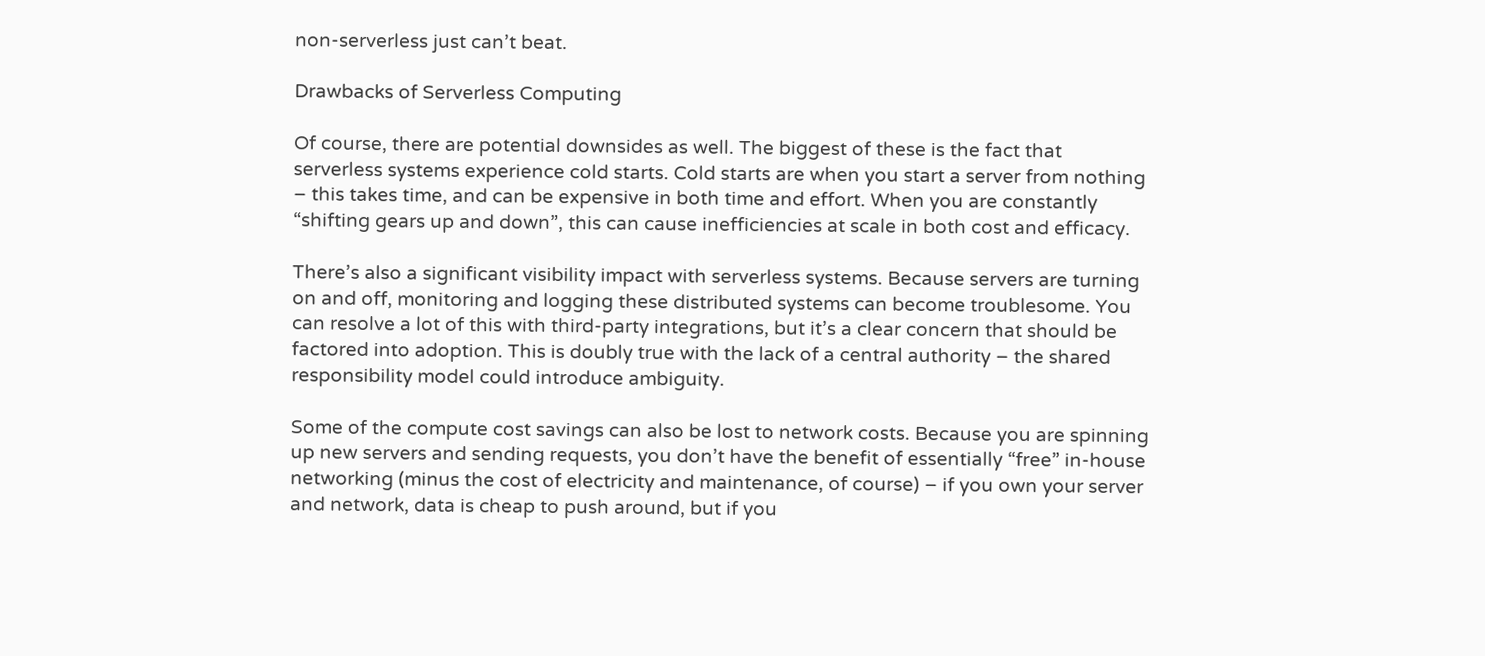non-serverless just can’t beat.

Drawbacks of Serverless Computing

Of course, there are potential downsides as well. The biggest of these is the fact that serverless systems experience cold starts. Cold starts are when you start a server from nothing – this takes time, and can be expensive in both time and effort. When you are constantly “shifting gears up and down”, this can cause inefficiencies at scale in both cost and efficacy.

There’s also a significant visibility impact with serverless systems. Because servers are turning on and off, monitoring and logging these distributed systems can become troublesome. You can resolve a lot of this with third-party integrations, but it’s a clear concern that should be factored into adoption. This is doubly true with the lack of a central authority – the shared responsibility model could introduce ambiguity.

Some of the compute cost savings can also be lost to network costs. Because you are spinning up new servers and sending requests, you don’t have the benefit of essentially “free” in-house networking (minus the cost of electricity and maintenance, of course) – if you own your server and network, data is cheap to push around, but if you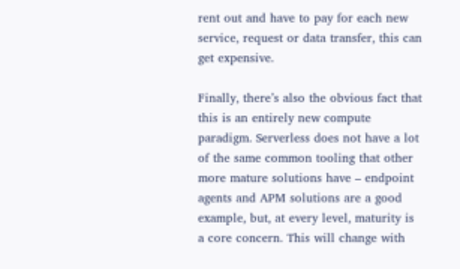rent out and have to pay for each new service, request or data transfer, this can get expensive.

Finally, there’s also the obvious fact that this is an entirely new compute paradigm. Serverless does not have a lot of the same common tooling that other more mature solutions have – endpoint agents and APM solutions are a good example, but, at every level, maturity is a core concern. This will change with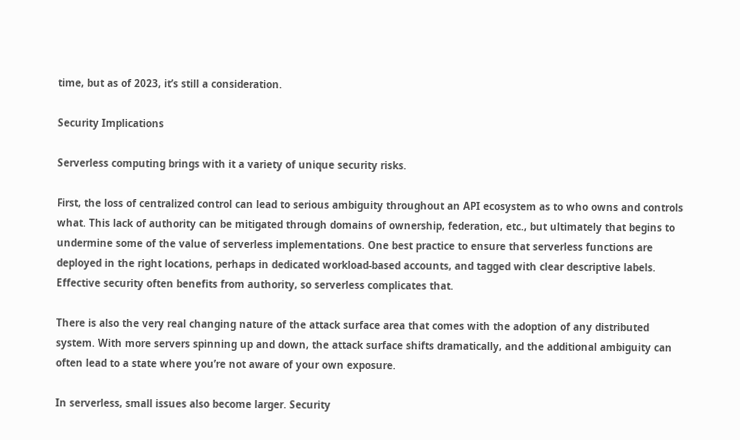time, but as of 2023, it’s still a consideration.

Security Implications

Serverless computing brings with it a variety of unique security risks.

First, the loss of centralized control can lead to serious ambiguity throughout an API ecosystem as to who owns and controls what. This lack of authority can be mitigated through domains of ownership, federation, etc., but ultimately that begins to undermine some of the value of serverless implementations. One best practice to ensure that serverless functions are deployed in the right locations, perhaps in dedicated workload-based accounts, and tagged with clear descriptive labels. Effective security often benefits from authority, so serverless complicates that.

There is also the very real changing nature of the attack surface area that comes with the adoption of any distributed system. With more servers spinning up and down, the attack surface shifts dramatically, and the additional ambiguity can often lead to a state where you’re not aware of your own exposure.

In serverless, small issues also become larger. Security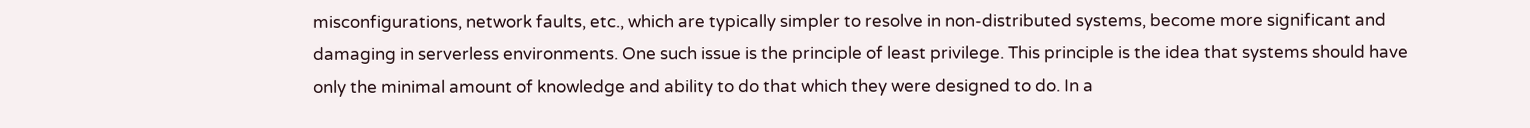misconfigurations, network faults, etc., which are typically simpler to resolve in non-distributed systems, become more significant and damaging in serverless environments. One such issue is the principle of least privilege. This principle is the idea that systems should have only the minimal amount of knowledge and ability to do that which they were designed to do. In a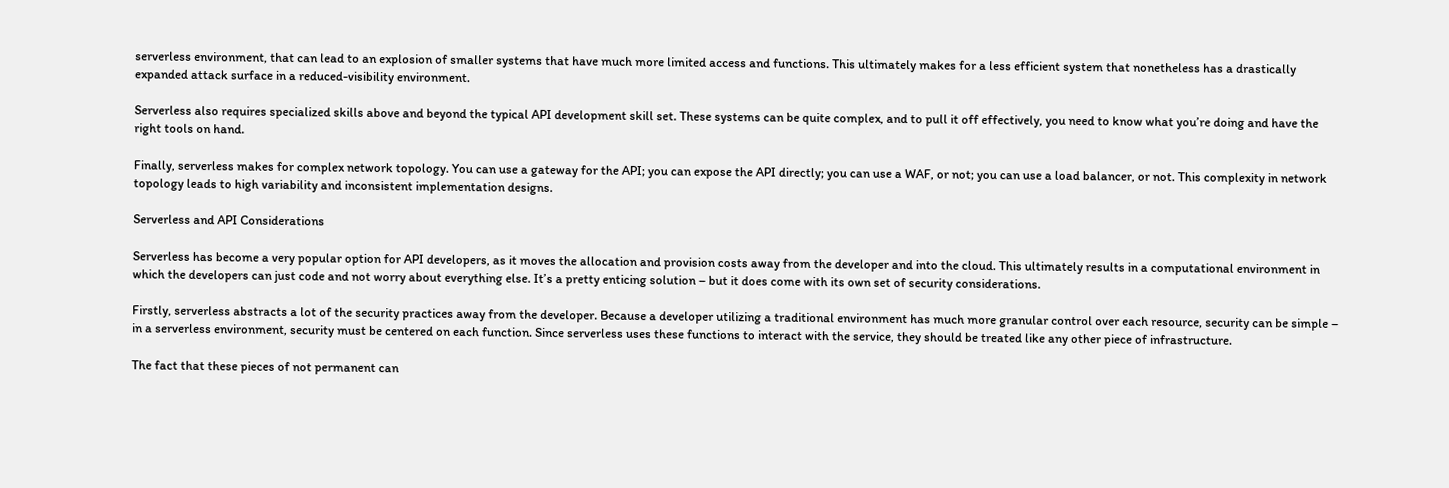serverless environment, that can lead to an explosion of smaller systems that have much more limited access and functions. This ultimately makes for a less efficient system that nonetheless has a drastically expanded attack surface in a reduced-visibility environment.

Serverless also requires specialized skills above and beyond the typical API development skill set. These systems can be quite complex, and to pull it off effectively, you need to know what you’re doing and have the right tools on hand.

Finally, serverless makes for complex network topology. You can use a gateway for the API; you can expose the API directly; you can use a WAF, or not; you can use a load balancer, or not. This complexity in network topology leads to high variability and inconsistent implementation designs.

Serverless and API Considerations

Serverless has become a very popular option for API developers, as it moves the allocation and provision costs away from the developer and into the cloud. This ultimately results in a computational environment in which the developers can just code and not worry about everything else. It’s a pretty enticing solution – but it does come with its own set of security considerations.

Firstly, serverless abstracts a lot of the security practices away from the developer. Because a developer utilizing a traditional environment has much more granular control over each resource, security can be simple – in a serverless environment, security must be centered on each function. Since serverless uses these functions to interact with the service, they should be treated like any other piece of infrastructure.

The fact that these pieces of not permanent can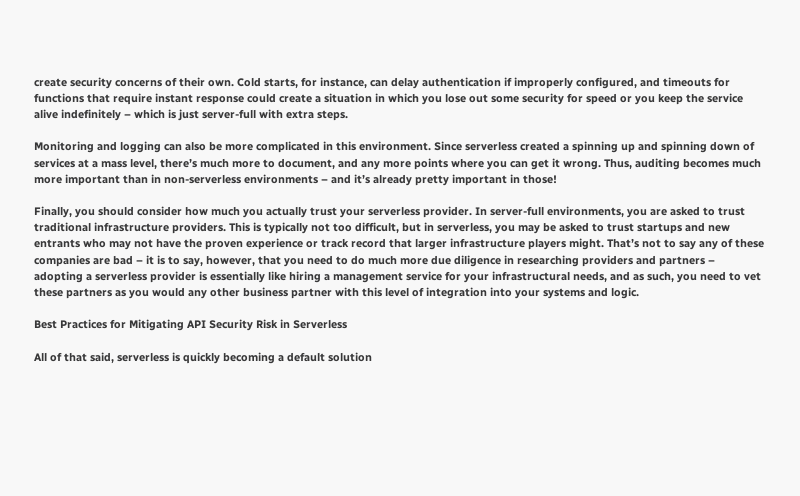create security concerns of their own. Cold starts, for instance, can delay authentication if improperly configured, and timeouts for functions that require instant response could create a situation in which you lose out some security for speed or you keep the service alive indefinitely – which is just server-full with extra steps.

Monitoring and logging can also be more complicated in this environment. Since serverless created a spinning up and spinning down of services at a mass level, there’s much more to document, and any more points where you can get it wrong. Thus, auditing becomes much more important than in non-serverless environments – and it’s already pretty important in those!

Finally, you should consider how much you actually trust your serverless provider. In server-full environments, you are asked to trust traditional infrastructure providers. This is typically not too difficult, but in serverless, you may be asked to trust startups and new entrants who may not have the proven experience or track record that larger infrastructure players might. That’s not to say any of these companies are bad – it is to say, however, that you need to do much more due diligence in researching providers and partners – adopting a serverless provider is essentially like hiring a management service for your infrastructural needs, and as such, you need to vet these partners as you would any other business partner with this level of integration into your systems and logic.

Best Practices for Mitigating API Security Risk in Serverless

All of that said, serverless is quickly becoming a default solution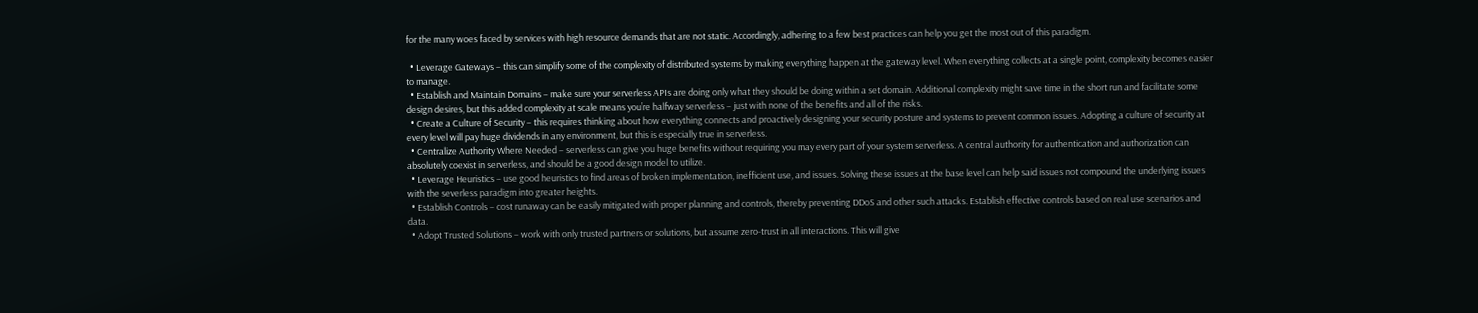for the many woes faced by services with high resource demands that are not static. Accordingly, adhering to a few best practices can help you get the most out of this paradigm.

  • Leverage Gateways – this can simplify some of the complexity of distributed systems by making everything happen at the gateway level. When everything collects at a single point, complexity becomes easier to manage.
  • Establish and Maintain Domains – make sure your serverless APIs are doing only what they should be doing within a set domain. Additional complexity might save time in the short run and facilitate some design desires, but this added complexity at scale means you’re halfway serverless – just with none of the benefits and all of the risks.
  • Create a Culture of Security – this requires thinking about how everything connects and proactively designing your security posture and systems to prevent common issues. Adopting a culture of security at every level will pay huge dividends in any environment, but this is especially true in serverless.
  • Centralize Authority Where Needed – serverless can give you huge benefits without requiring you may every part of your system serverless. A central authority for authentication and authorization can absolutely coexist in serverless, and should be a good design model to utilize.
  • Leverage Heuristics – use good heuristics to find areas of broken implementation, inefficient use, and issues. Solving these issues at the base level can help said issues not compound the underlying issues with the severless paradigm into greater heights.
  • Establish Controls – cost runaway can be easily mitigated with proper planning and controls, thereby preventing DDoS and other such attacks. Establish effective controls based on real use scenarios and data.
  • Adopt Trusted Solutions – work with only trusted partners or solutions, but assume zero-trust in all interactions. This will give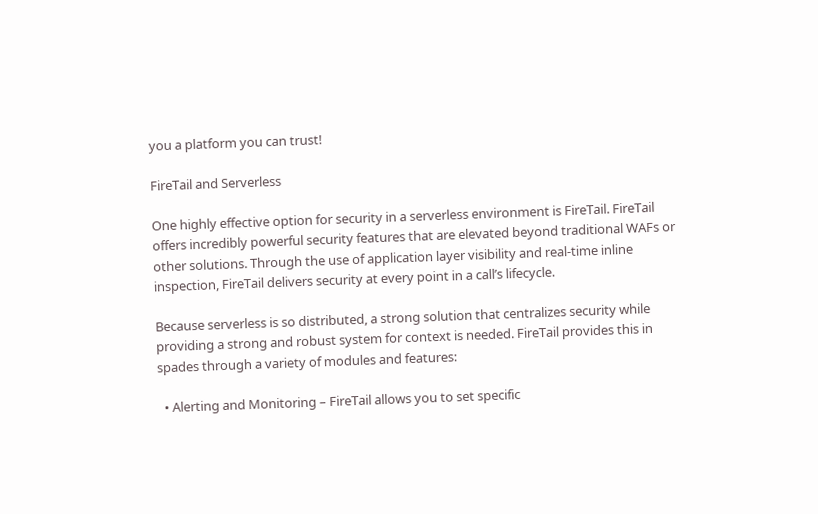you a platform you can trust!

FireTail and Serverless

One highly effective option for security in a serverless environment is FireTail. FireTail offers incredibly powerful security features that are elevated beyond traditional WAFs or other solutions. Through the use of application layer visibility and real-time inline inspection, FireTail delivers security at every point in a call’s lifecycle.

Because serverless is so distributed, a strong solution that centralizes security while providing a strong and robust system for context is needed. FireTail provides this in spades through a variety of modules and features:

  • Alerting and Monitoring – FireTail allows you to set specific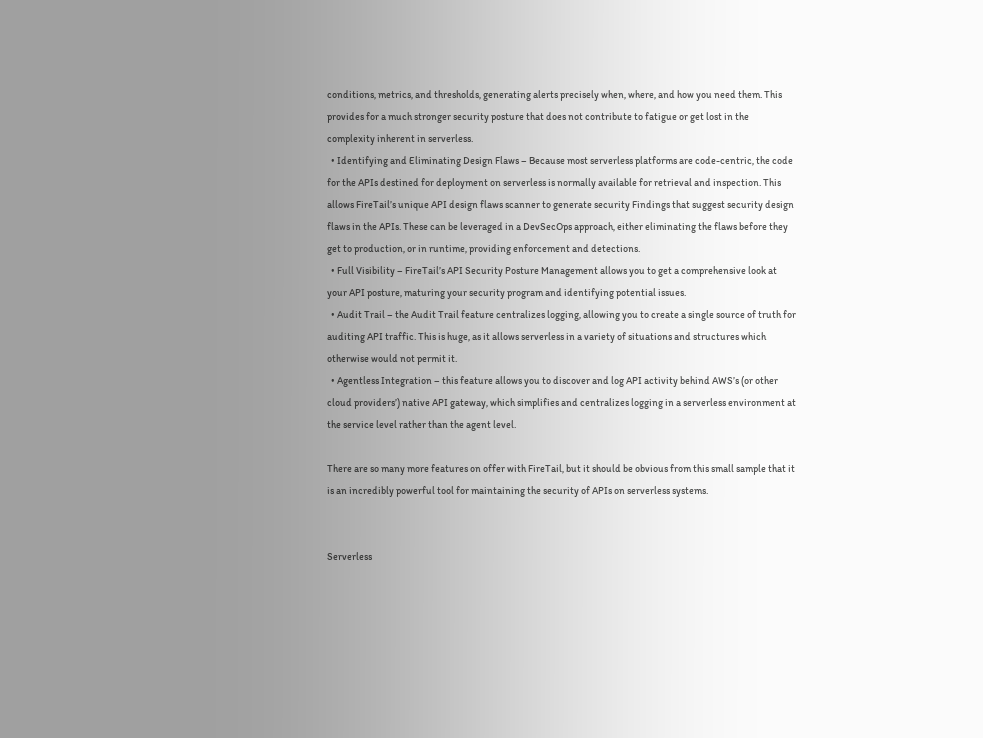conditions, metrics, and thresholds, generating alerts precisely when, where, and how you need them. This provides for a much stronger security posture that does not contribute to fatigue or get lost in the complexity inherent in serverless.
  • Identifying and Eliminating Design Flaws – Because most serverless platforms are code-centric, the code for the APIs destined for deployment on serverless is normally available for retrieval and inspection. This allows FireTail’s unique API design flaws scanner to generate security Findings that suggest security design flaws in the APIs. These can be leveraged in a DevSecOps approach, either eliminating the flaws before they get to production, or in runtime, providing enforcement and detections.
  • Full Visibility – FireTail’s API Security Posture Management allows you to get a comprehensive look at your API posture, maturing your security program and identifying potential issues.
  • Audit Trail – the Audit Trail feature centralizes logging, allowing you to create a single source of truth for auditing API traffic. This is huge, as it allows serverless in a variety of situations and structures which otherwise would not permit it.
  • Agentless Integration – this feature allows you to discover and log API activity behind AWS’s (or other cloud providers’) native API gateway, which simplifies and centralizes logging in a serverless environment at the service level rather than the agent level.

There are so many more features on offer with FireTail, but it should be obvious from this small sample that it is an incredibly powerful tool for maintaining the security of APIs on serverless systems.


Serverless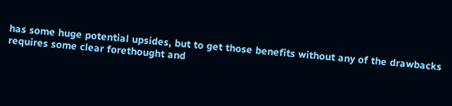has some huge potential upsides, but to get those benefits without any of the drawbacks requires some clear forethought and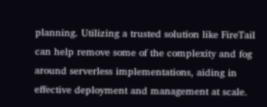planning. Utilizing a trusted solution like FireTail can help remove some of the complexity and fog around serverless implementations, aiding in effective deployment and management at scale.